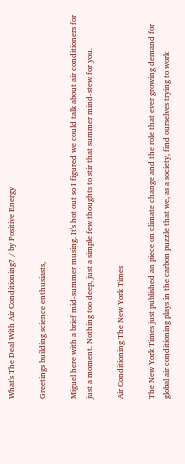What's The Deal With Air Conditioning? / by Positive Energy

Greetings building science enthusiasts,

Miguel here with a brief mid-summer musing. It's hot out so I figured we could talk about air conditioners for just a moment. Nothing too deep, just a simple few thoughts to stir that summer mind-stew for you.

Air Conditioning The New York Times

The New York Times just published an piece on climate change and the role that ever growing demand for global air conditioning plays in the carbon puzzle that we, as a society, find ourselves trying to work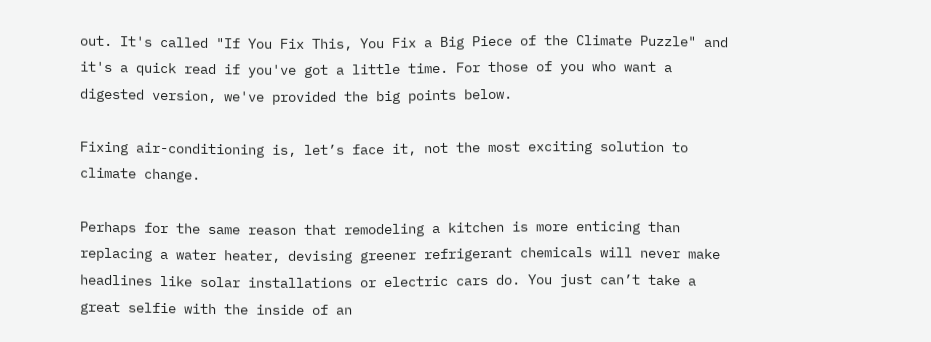out. It's called "If You Fix This, You Fix a Big Piece of the Climate Puzzle" and it's a quick read if you've got a little time. For those of you who want a digested version, we've provided the big points below.

Fixing air-conditioning is, let’s face it, not the most exciting solution to climate change.

Perhaps for the same reason that remodeling a kitchen is more enticing than replacing a water heater, devising greener refrigerant chemicals will never make headlines like solar installations or electric cars do. You just can’t take a great selfie with the inside of an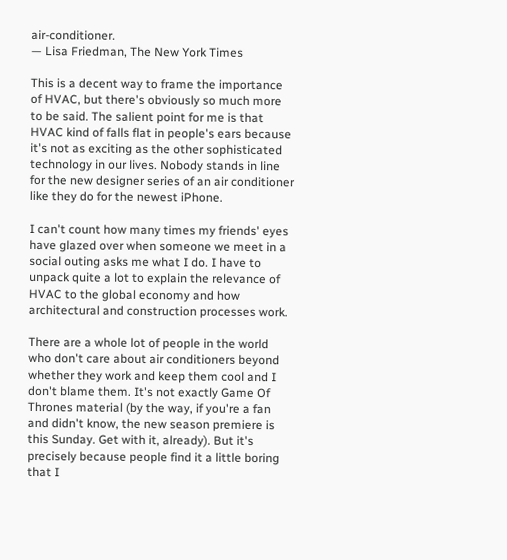air-conditioner.
— Lisa Friedman, The New York Times

This is a decent way to frame the importance of HVAC, but there's obviously so much more to be said. The salient point for me is that HVAC kind of falls flat in people's ears because it's not as exciting as the other sophisticated technology in our lives. Nobody stands in line for the new designer series of an air conditioner like they do for the newest iPhone.

I can't count how many times my friends' eyes have glazed over when someone we meet in a social outing asks me what I do. I have to unpack quite a lot to explain the relevance of HVAC to the global economy and how architectural and construction processes work.

There are a whole lot of people in the world who don't care about air conditioners beyond whether they work and keep them cool and I don't blame them. It's not exactly Game Of Thrones material (by the way, if you're a fan and didn't know, the new season premiere is this Sunday. Get with it, already). But it's precisely because people find it a little boring that I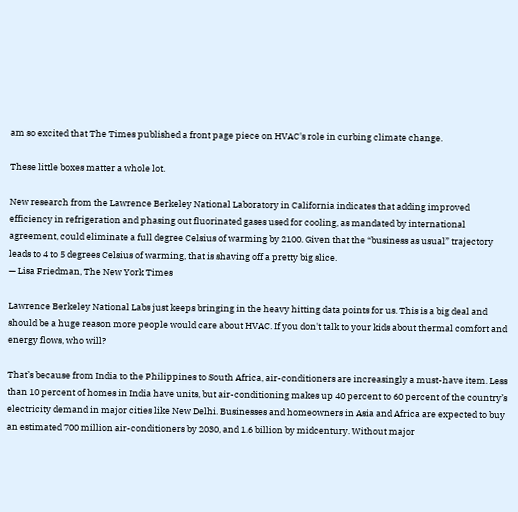am so excited that The Times published a front page piece on HVAC's role in curbing climate change.

These little boxes matter a whole lot.

New research from the Lawrence Berkeley National Laboratory in California indicates that adding improved efficiency in refrigeration and phasing out fluorinated gases used for cooling, as mandated by international agreement, could eliminate a full degree Celsius of warming by 2100. Given that the “business as usual” trajectory leads to 4 to 5 degrees Celsius of warming, that is shaving off a pretty big slice.
— Lisa Friedman, The New York Times

Lawrence Berkeley National Labs just keeps bringing in the heavy hitting data points for us. This is a big deal and should be a huge reason more people would care about HVAC. If you don't talk to your kids about thermal comfort and energy flows, who will?

That’s because from India to the Philippines to South Africa, air-conditioners are increasingly a must-have item. Less than 10 percent of homes in India have units, but air-conditioning makes up 40 percent to 60 percent of the country’s electricity demand in major cities like New Delhi. Businesses and homeowners in Asia and Africa are expected to buy an estimated 700 million air-conditioners by 2030, and 1.6 billion by midcentury. Without major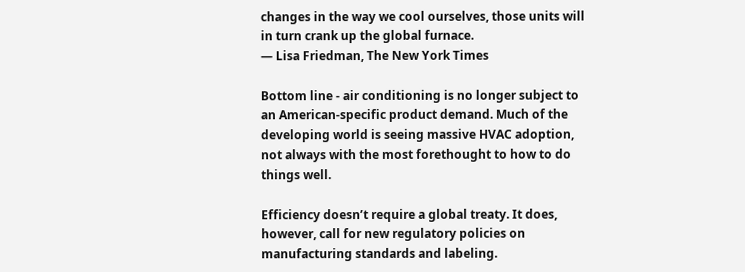changes in the way we cool ourselves, those units will in turn crank up the global furnace.
— Lisa Friedman, The New York Times

Bottom line - air conditioning is no longer subject to an American-specific product demand. Much of the developing world is seeing massive HVAC adoption, not always with the most forethought to how to do things well.

Efficiency doesn’t require a global treaty. It does, however, call for new regulatory policies on manufacturing standards and labeling.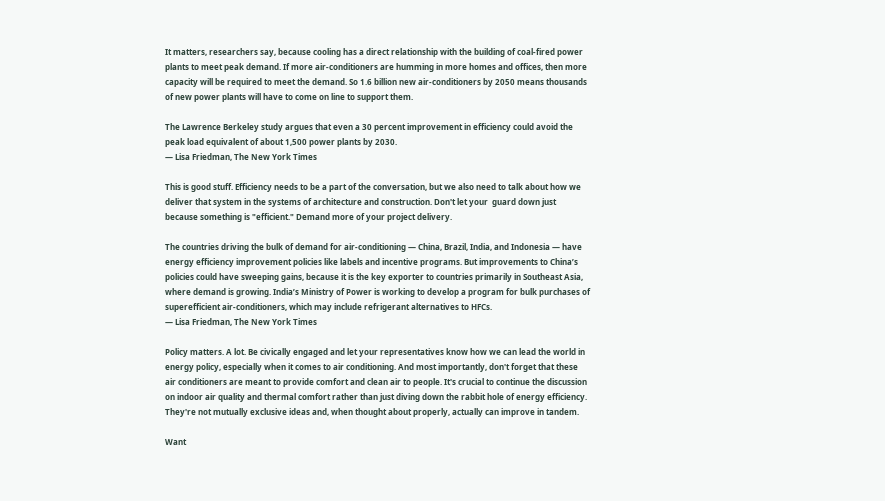It matters, researchers say, because cooling has a direct relationship with the building of coal-fired power plants to meet peak demand. If more air-conditioners are humming in more homes and offices, then more capacity will be required to meet the demand. So 1.6 billion new air-conditioners by 2050 means thousands of new power plants will have to come on line to support them.

The Lawrence Berkeley study argues that even a 30 percent improvement in efficiency could avoid the peak load equivalent of about 1,500 power plants by 2030.
— Lisa Friedman, The New York Times

This is good stuff. Efficiency needs to be a part of the conversation, but we also need to talk about how we deliver that system in the systems of architecture and construction. Don't let your  guard down just because something is "efficient." Demand more of your project delivery.

The countries driving the bulk of demand for air-conditioning — China, Brazil, India, and Indonesia — have energy efficiency improvement policies like labels and incentive programs. But improvements to China’s policies could have sweeping gains, because it is the key exporter to countries primarily in Southeast Asia, where demand is growing. India’s Ministry of Power is working to develop a program for bulk purchases of superefficient air-conditioners, which may include refrigerant alternatives to HFCs.
— Lisa Friedman, The New York Times

Policy matters. A lot. Be civically engaged and let your representatives know how we can lead the world in energy policy, especially when it comes to air conditioning. And most importantly, don't forget that these air conditioners are meant to provide comfort and clean air to people. It's crucial to continue the discussion on indoor air quality and thermal comfort rather than just diving down the rabbit hole of energy efficiency. They're not mutually exclusive ideas and, when thought about properly, actually can improve in tandem.

Want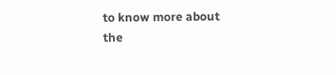to know more about the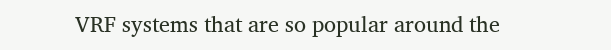VRF systems that are so popular around the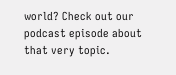world? Check out our podcast episode about that very topic.